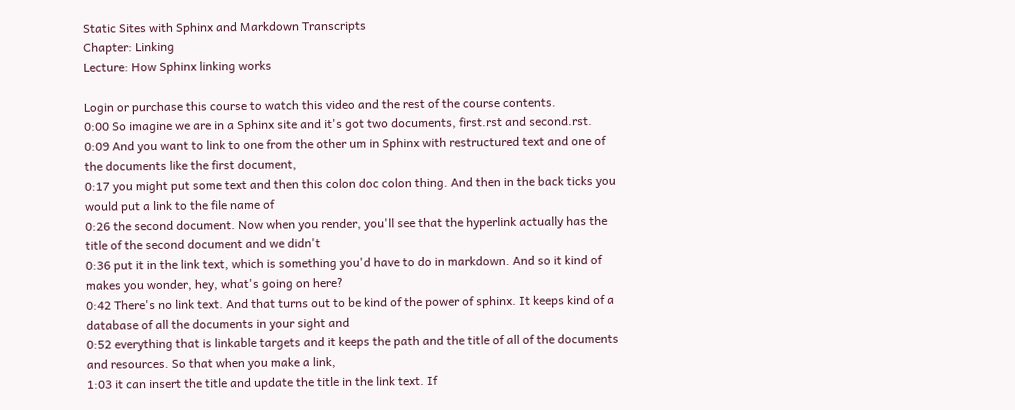Static Sites with Sphinx and Markdown Transcripts
Chapter: Linking
Lecture: How Sphinx linking works

Login or purchase this course to watch this video and the rest of the course contents.
0:00 So imagine we are in a Sphinx site and it's got two documents, first.rst and second.rst.
0:09 And you want to link to one from the other um in Sphinx with restructured text and one of the documents like the first document,
0:17 you might put some text and then this colon doc colon thing. And then in the back ticks you would put a link to the file name of
0:26 the second document. Now when you render, you'll see that the hyperlink actually has the title of the second document and we didn't
0:36 put it in the link text, which is something you'd have to do in markdown. And so it kind of makes you wonder, hey, what's going on here?
0:42 There's no link text. And that turns out to be kind of the power of sphinx. It keeps kind of a database of all the documents in your sight and
0:52 everything that is linkable targets and it keeps the path and the title of all of the documents and resources. So that when you make a link,
1:03 it can insert the title and update the title in the link text. If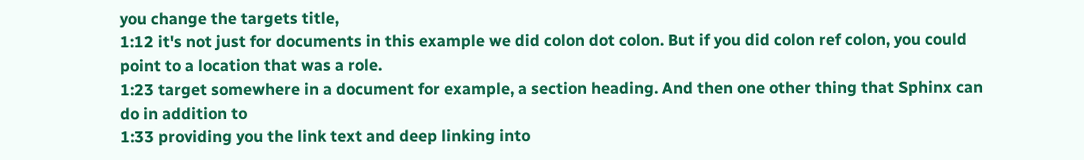you change the targets title,
1:12 it's not just for documents in this example we did colon dot colon. But if you did colon ref colon, you could point to a location that was a role.
1:23 target somewhere in a document for example, a section heading. And then one other thing that Sphinx can do in addition to
1:33 providing you the link text and deep linking into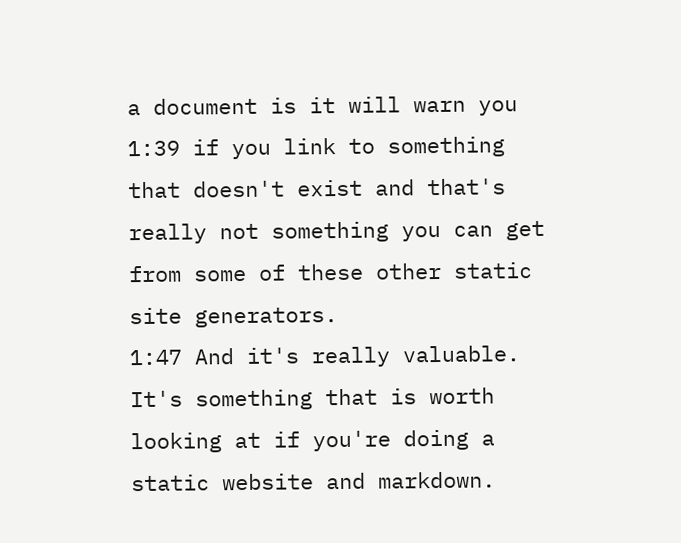a document is it will warn you
1:39 if you link to something that doesn't exist and that's really not something you can get from some of these other static site generators.
1:47 And it's really valuable. It's something that is worth looking at if you're doing a static website and markdown.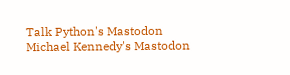Talk Python's Mastodon Michael Kennedy's Mastodon